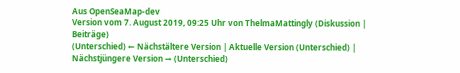Aus OpenSeaMap-dev
Version vom 7. August 2019, 09:25 Uhr von ThelmaMattingly (Diskussion | Beiträge)
(Unterschied) ← Nächstältere Version | Aktuelle Version (Unterschied) | Nächstjüngere Version → (Unterschied)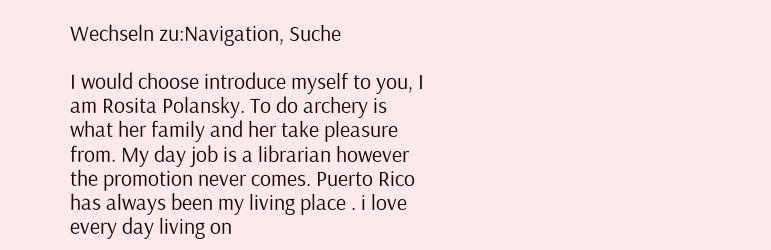Wechseln zu:Navigation, Suche

I would choose introduce myself to you, I am Rosita Polansky. To do archery is what her family and her take pleasure from. My day job is a librarian however the promotion never comes. Puerto Rico has always been my living place . i love every day living on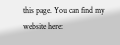this page. You can find my website here: